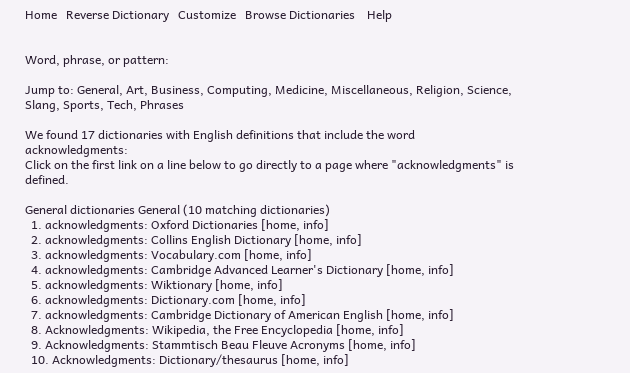Home   Reverse Dictionary   Customize   Browse Dictionaries    Help


Word, phrase, or pattern:

Jump to: General, Art, Business, Computing, Medicine, Miscellaneous, Religion, Science, Slang, Sports, Tech, Phrases

We found 17 dictionaries with English definitions that include the word acknowledgments:
Click on the first link on a line below to go directly to a page where "acknowledgments" is defined.

General dictionaries General (10 matching dictionaries)
  1. acknowledgments: Oxford Dictionaries [home, info]
  2. acknowledgments: Collins English Dictionary [home, info]
  3. acknowledgments: Vocabulary.com [home, info]
  4. acknowledgments: Cambridge Advanced Learner's Dictionary [home, info]
  5. acknowledgments: Wiktionary [home, info]
  6. acknowledgments: Dictionary.com [home, info]
  7. acknowledgments: Cambridge Dictionary of American English [home, info]
  8. Acknowledgments: Wikipedia, the Free Encyclopedia [home, info]
  9. Acknowledgments: Stammtisch Beau Fleuve Acronyms [home, info]
  10. Acknowledgments: Dictionary/thesaurus [home, info]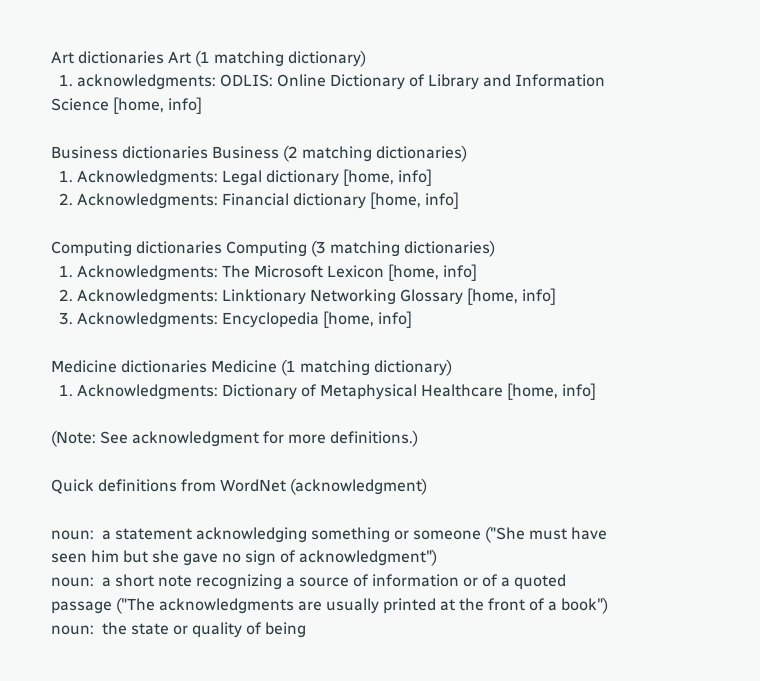Art dictionaries Art (1 matching dictionary)
  1. acknowledgments: ODLIS: Online Dictionary of Library and Information Science [home, info]

Business dictionaries Business (2 matching dictionaries)
  1. Acknowledgments: Legal dictionary [home, info]
  2. Acknowledgments: Financial dictionary [home, info]

Computing dictionaries Computing (3 matching dictionaries)
  1. Acknowledgments: The Microsoft Lexicon [home, info]
  2. Acknowledgments: Linktionary Networking Glossary [home, info]
  3. Acknowledgments: Encyclopedia [home, info]

Medicine dictionaries Medicine (1 matching dictionary)
  1. Acknowledgments: Dictionary of Metaphysical Healthcare [home, info]

(Note: See acknowledgment for more definitions.)

Quick definitions from WordNet (acknowledgment)

noun:  a statement acknowledging something or someone ("She must have seen him but she gave no sign of acknowledgment")
noun:  a short note recognizing a source of information or of a quoted passage ("The acknowledgments are usually printed at the front of a book")
noun:  the state or quality of being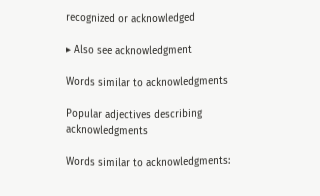recognized or acknowledged

▸ Also see acknowledgment

Words similar to acknowledgments

Popular adjectives describing acknowledgments

Words similar to acknowledgments: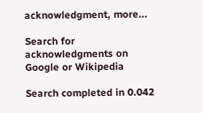acknowledgment, more...

Search for acknowledgments on Google or Wikipedia

Search completed in 0.042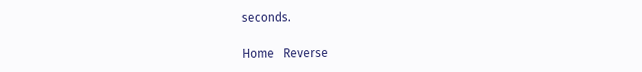seconds.

Home   Reverse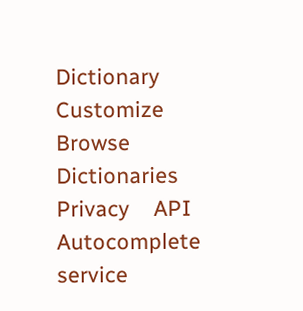Dictionary   Customize   Browse Dictionaries    Privacy    API    Autocomplete service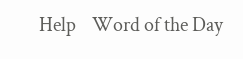Help    Word of the Day